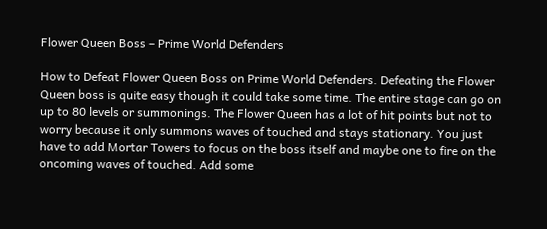Flower Queen Boss – Prime World Defenders

How to Defeat Flower Queen Boss on Prime World Defenders. Defeating the Flower Queen boss is quite easy though it could take some time. The entire stage can go on up to 80 levels or summonings. The Flower Queen has a lot of hit points but not to worry because it only summons waves of touched and stays stationary. You just have to add Mortar Towers to focus on the boss itself and maybe one to fire on the oncoming waves of touched. Add some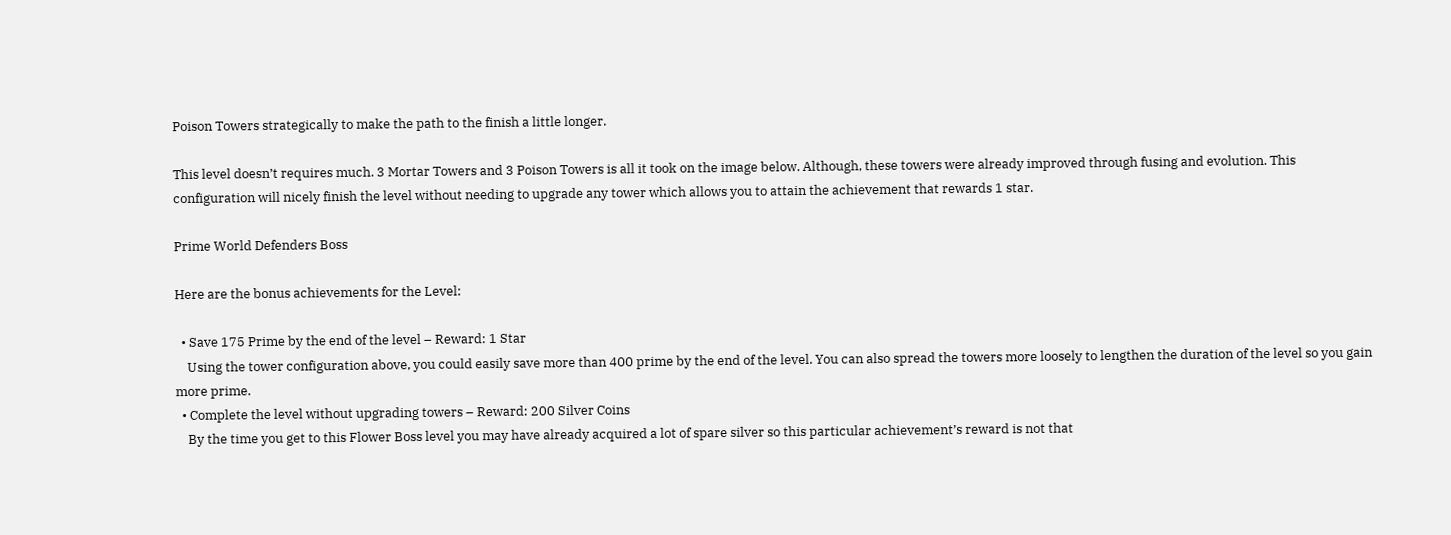Poison Towers strategically to make the path to the finish a little longer.

This level doesn’t requires much. 3 Mortar Towers and 3 Poison Towers is all it took on the image below. Although, these towers were already improved through fusing and evolution. This configuration will nicely finish the level without needing to upgrade any tower which allows you to attain the achievement that rewards 1 star.

Prime World Defenders Boss

Here are the bonus achievements for the Level:

  • Save 175 Prime by the end of the level – Reward: 1 Star
    Using the tower configuration above, you could easily save more than 400 prime by the end of the level. You can also spread the towers more loosely to lengthen the duration of the level so you gain more prime.
  • Complete the level without upgrading towers – Reward: 200 Silver Coins
    By the time you get to this Flower Boss level you may have already acquired a lot of spare silver so this particular achievement’s reward is not that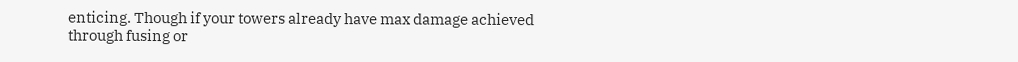enticing. Though if your towers already have max damage achieved through fusing or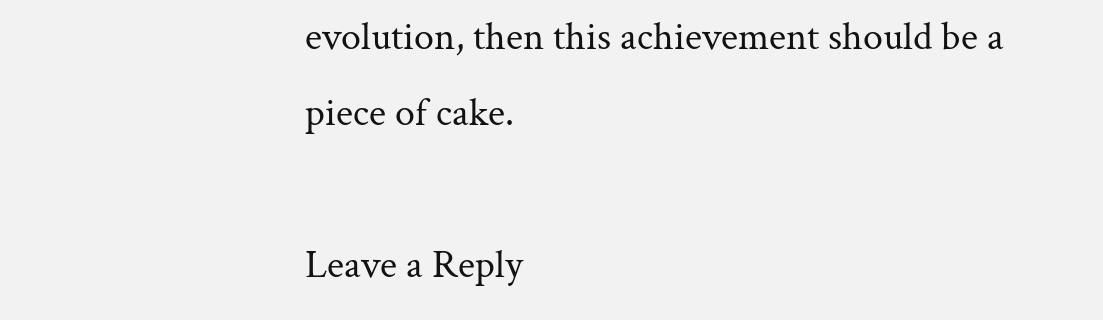evolution, then this achievement should be a piece of cake.

Leave a Reply